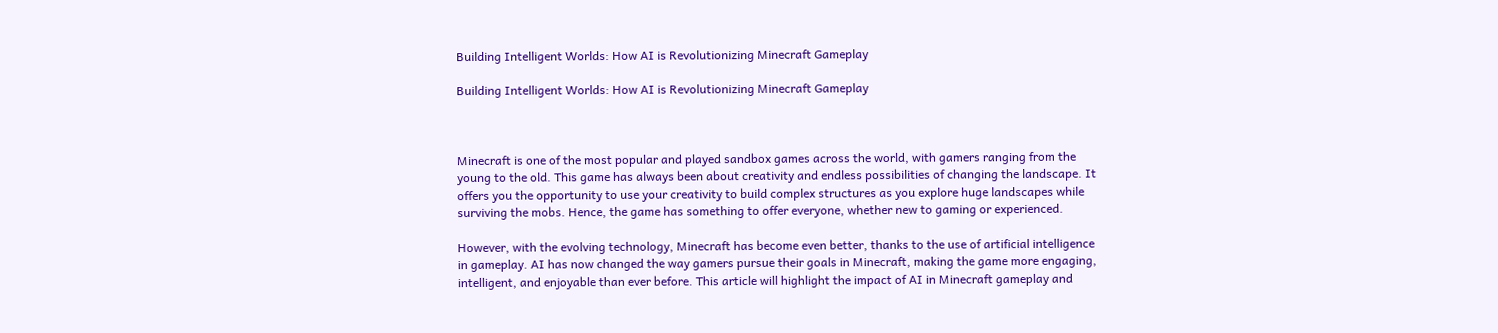Building Intelligent Worlds: How AI is Revolutionizing Minecraft Gameplay

Building Intelligent Worlds: How AI is Revolutionizing Minecraft Gameplay



Minecraft is one of the most popular and played sandbox games across the world, with gamers ranging from the young to the old. This game has always been about creativity and endless possibilities of changing the landscape. It offers you the opportunity to use your creativity to build complex structures as you explore huge landscapes while surviving the mobs. Hence, the game has something to offer everyone, whether new to gaming or experienced.

However, with the evolving technology, Minecraft has become even better, thanks to the use of artificial intelligence in gameplay. AI has now changed the way gamers pursue their goals in Minecraft, making the game more engaging, intelligent, and enjoyable than ever before. This article will highlight the impact of AI in Minecraft gameplay and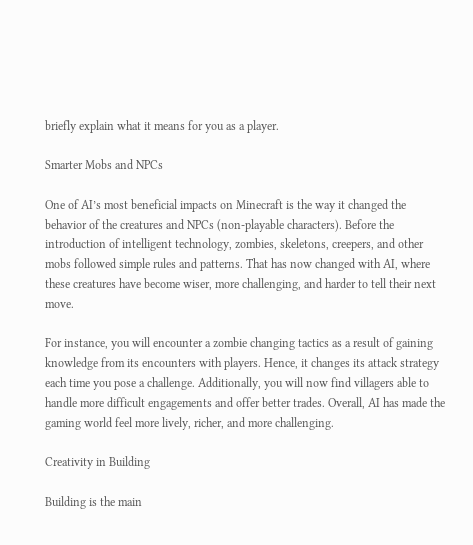briefly explain what it means for you as a player.

Smarter Mobs and NPCs

One of AI’s most beneficial impacts on Minecraft is the way it changed the behavior of the creatures and NPCs (non-playable characters). Before the introduction of intelligent technology, zombies, skeletons, creepers, and other mobs followed simple rules and patterns. That has now changed with AI, where these creatures have become wiser, more challenging, and harder to tell their next move.

For instance, you will encounter a zombie changing tactics as a result of gaining knowledge from its encounters with players. Hence, it changes its attack strategy each time you pose a challenge. Additionally, you will now find villagers able to handle more difficult engagements and offer better trades. Overall, AI has made the gaming world feel more lively, richer, and more challenging.

Creativity in Building

Building is the main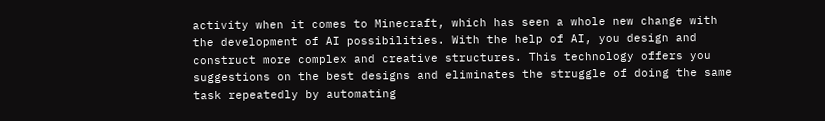activity when it comes to Minecraft, which has seen a whole new change with the development of AI possibilities. With the help of AI, you design and construct more complex and creative structures. This technology offers you suggestions on the best designs and eliminates the struggle of doing the same task repeatedly by automating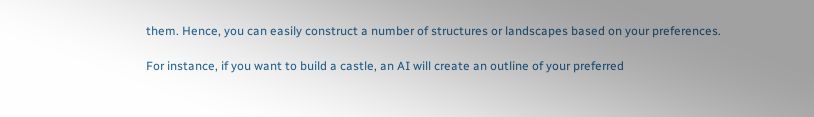them. Hence, you can easily construct a number of structures or landscapes based on your preferences.

For instance, if you want to build a castle, an AI will create an outline of your preferred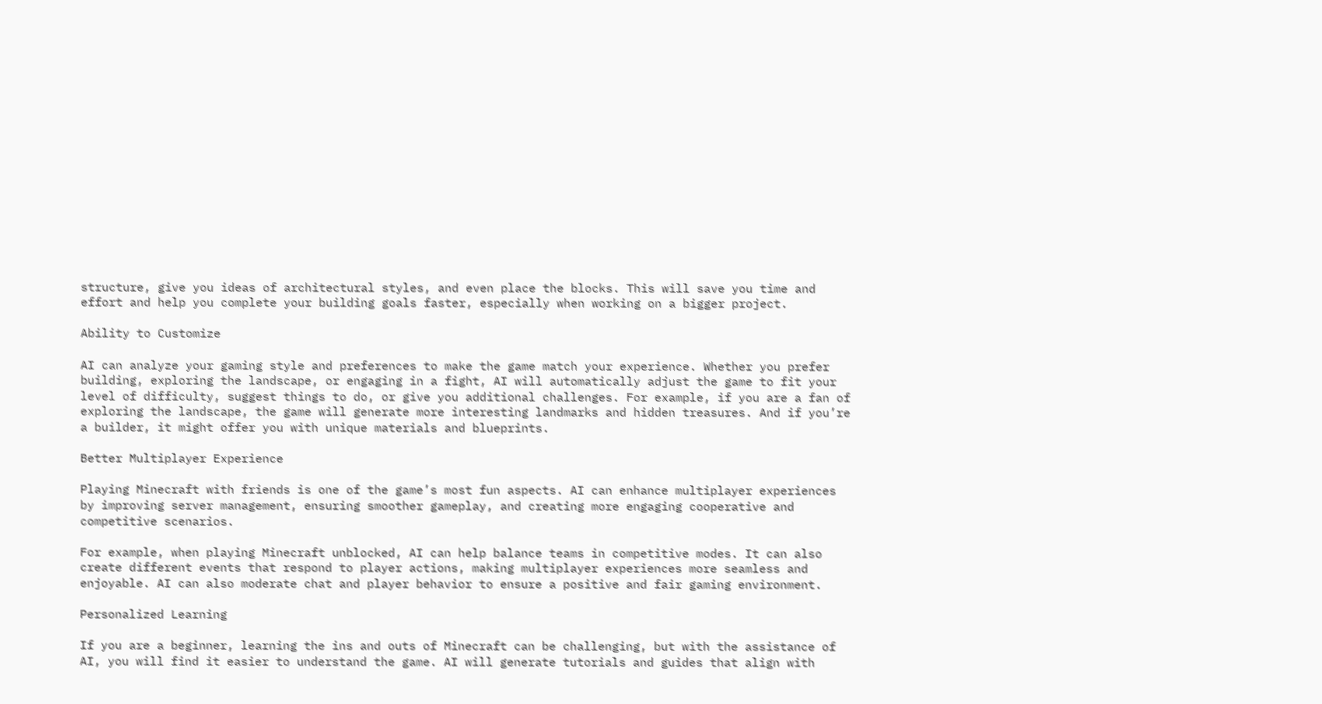structure, give you ideas of architectural styles, and even place the blocks. This will save you time and effort and help you complete your building goals faster, especially when working on a bigger project.

Ability to Customize

AI can analyze your gaming style and preferences to make the game match your experience. Whether you prefer building, exploring the landscape, or engaging in a fight, AI will automatically adjust the game to fit your level of difficulty, suggest things to do, or give you additional challenges. For example, if you are a fan of exploring the landscape, the game will generate more interesting landmarks and hidden treasures. And if you’re a builder, it might offer you with unique materials and blueprints.

Better Multiplayer Experience

Playing Minecraft with friends is one of the game’s most fun aspects. AI can enhance multiplayer experiences by improving server management, ensuring smoother gameplay, and creating more engaging cooperative and competitive scenarios.

For example, when playing Minecraft unblocked, AI can help balance teams in competitive modes. It can also create different events that respond to player actions, making multiplayer experiences more seamless and enjoyable. AI can also moderate chat and player behavior to ensure a positive and fair gaming environment.

Personalized Learning

If you are a beginner, learning the ins and outs of Minecraft can be challenging, but with the assistance of AI, you will find it easier to understand the game. AI will generate tutorials and guides that align with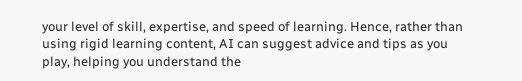your level of skill, expertise, and speed of learning. Hence, rather than using rigid learning content, AI can suggest advice and tips as you play, helping you understand the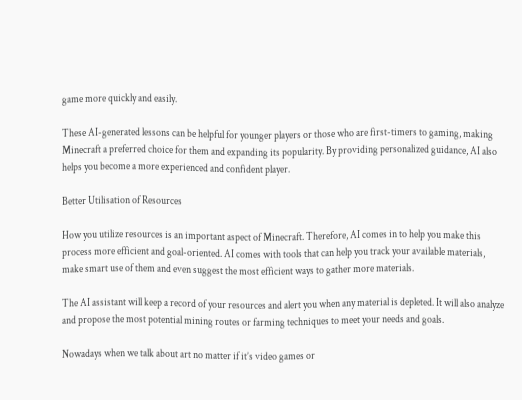game more quickly and easily.

These AI-generated lessons can be helpful for younger players or those who are first-timers to gaming, making Minecraft a preferred choice for them and expanding its popularity. By providing personalized guidance, AI also helps you become a more experienced and confident player.

Better Utilisation of Resources

How you utilize resources is an important aspect of Minecraft. Therefore, AI comes in to help you make this process more efficient and goal-oriented. AI comes with tools that can help you track your available materials, make smart use of them and even suggest the most efficient ways to gather more materials.

The AI assistant will keep a record of your resources and alert you when any material is depleted. It will also analyze and propose the most potential mining routes or farming techniques to meet your needs and goals.

Nowadays when we talk about art no matter if it’s video games or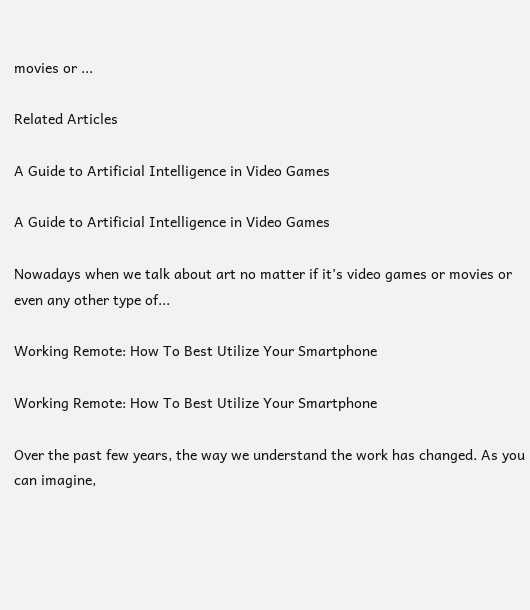movies or ...

Related Articles

A Guide to Artificial Intelligence in Video Games

A Guide to Artificial Intelligence in Video Games

Nowadays when we talk about art no matter if it’s video games or movies or even any other type of...

Working Remote: How To Best Utilize Your Smartphone

Working Remote: How To Best Utilize Your Smartphone

Over the past few years, the way we understand the work has changed. As you can imagine,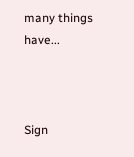many things have...



Sign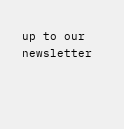up to our newsletter